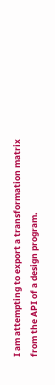I am attempting to export a transformation matrix from the API of a design program.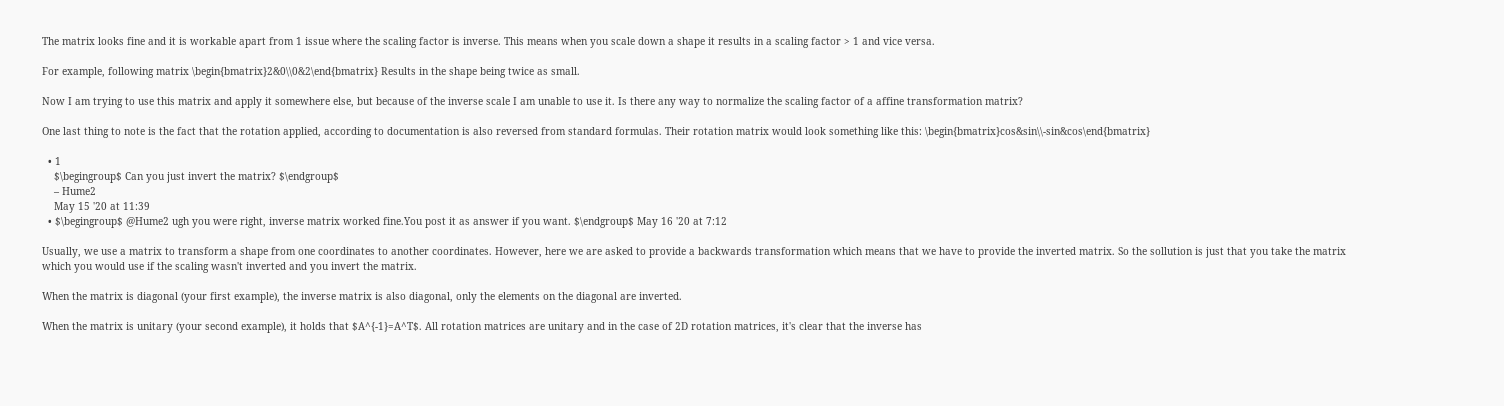The matrix looks fine and it is workable apart from 1 issue where the scaling factor is inverse. This means when you scale down a shape it results in a scaling factor > 1 and vice versa.

For example, following matrix \begin{bmatrix}2&0\\0&2\end{bmatrix} Results in the shape being twice as small.

Now I am trying to use this matrix and apply it somewhere else, but because of the inverse scale I am unable to use it. Is there any way to normalize the scaling factor of a affine transformation matrix?

One last thing to note is the fact that the rotation applied, according to documentation is also reversed from standard formulas. Their rotation matrix would look something like this: \begin{bmatrix}cos&sin\\-sin&cos\end{bmatrix}

  • 1
    $\begingroup$ Can you just invert the matrix? $\endgroup$
    – Hume2
    May 15 '20 at 11:39
  • $\begingroup$ @Hume2 ugh you were right, inverse matrix worked fine.You post it as answer if you want. $\endgroup$ May 16 '20 at 7:12

Usually, we use a matrix to transform a shape from one coordinates to another coordinates. However, here we are asked to provide a backwards transformation which means that we have to provide the inverted matrix. So the sollution is just that you take the matrix which you would use if the scaling wasn't inverted and you invert the matrix.

When the matrix is diagonal (your first example), the inverse matrix is also diagonal, only the elements on the diagonal are inverted.

When the matrix is unitary (your second example), it holds that $A^{-1}=A^T$. All rotation matrices are unitary and in the case of 2D rotation matrices, it's clear that the inverse has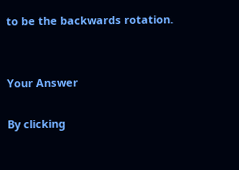to be the backwards rotation.


Your Answer

By clicking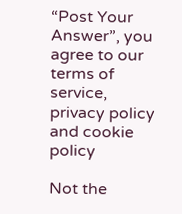“Post Your Answer”, you agree to our terms of service, privacy policy and cookie policy

Not the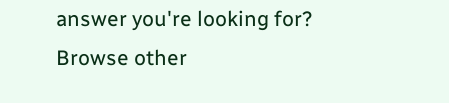answer you're looking for? Browse other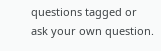questions tagged or ask your own question.